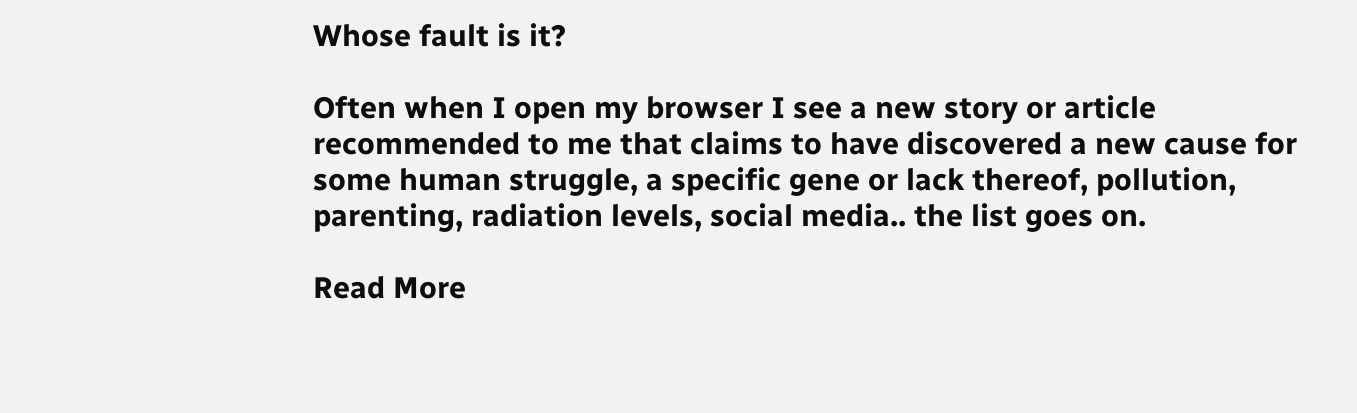Whose fault is it?

Often when I open my browser I see a new story or article recommended to me that claims to have discovered a new cause for some human struggle, a specific gene or lack thereof, pollution, parenting, radiation levels, social media.. the list goes on.

Read More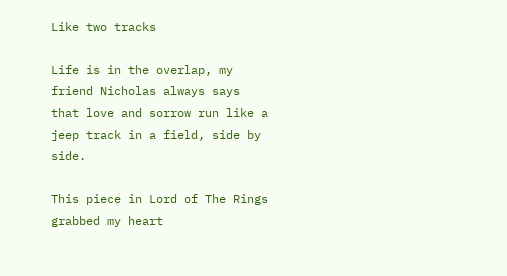Like two tracks

Life is in the overlap, my friend Nicholas always says that love and sorrow run like a jeep track in a field, side by side.

This piece in Lord of The Rings grabbed my heart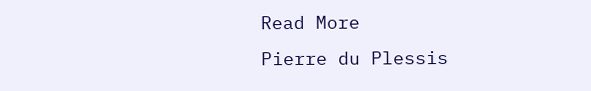Read More
Pierre du Plessis